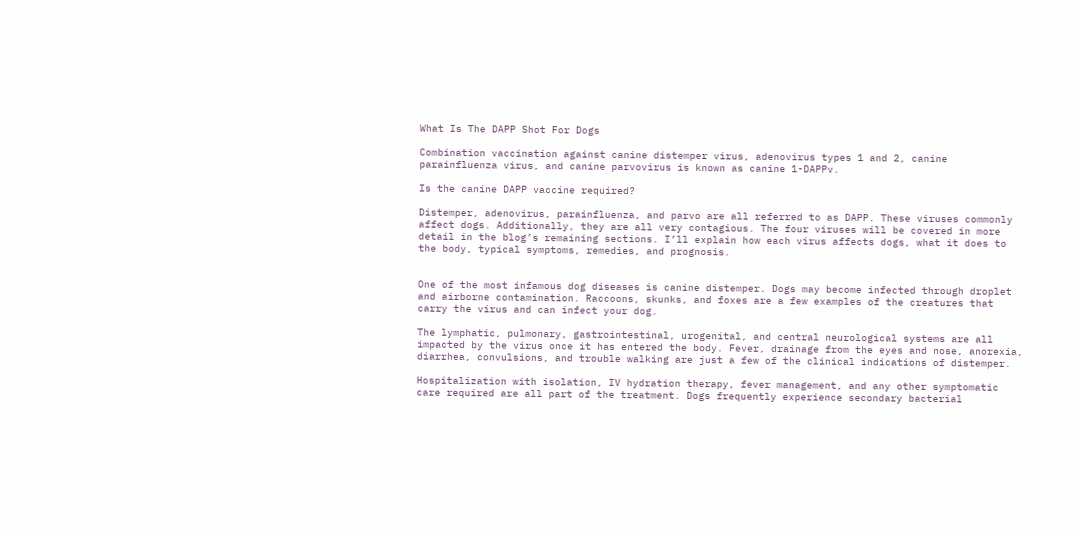What Is The DAPP Shot For Dogs

Combination vaccination against canine distemper virus, adenovirus types 1 and 2, canine parainfluenza virus, and canine parvovirus is known as canine 1-DAPPv.

Is the canine DAPP vaccine required?

Distemper, adenovirus, parainfluenza, and parvo are all referred to as DAPP. These viruses commonly affect dogs. Additionally, they are all very contagious. The four viruses will be covered in more detail in the blog’s remaining sections. I’ll explain how each virus affects dogs, what it does to the body, typical symptoms, remedies, and prognosis.


One of the most infamous dog diseases is canine distemper. Dogs may become infected through droplet and airborne contamination. Raccoons, skunks, and foxes are a few examples of the creatures that carry the virus and can infect your dog.

The lymphatic, pulmonary, gastrointestinal, urogenital, and central neurological systems are all impacted by the virus once it has entered the body. Fever, drainage from the eyes and nose, anorexia, diarrhea, convulsions, and trouble walking are just a few of the clinical indications of distemper.

Hospitalization with isolation, IV hydration therapy, fever management, and any other symptomatic care required are all part of the treatment. Dogs frequently experience secondary bacterial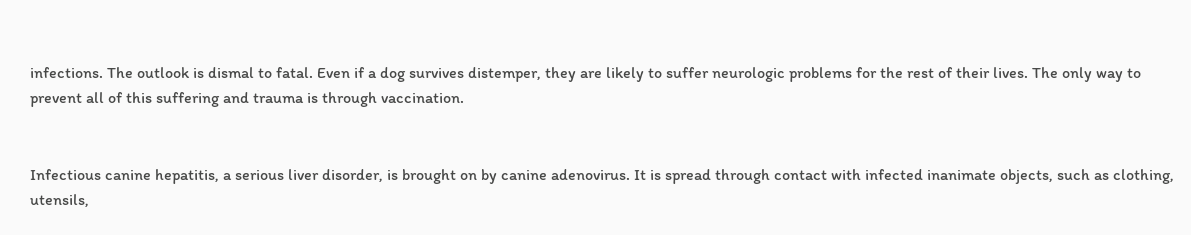infections. The outlook is dismal to fatal. Even if a dog survives distemper, they are likely to suffer neurologic problems for the rest of their lives. The only way to prevent all of this suffering and trauma is through vaccination.


Infectious canine hepatitis, a serious liver disorder, is brought on by canine adenovirus. It is spread through contact with infected inanimate objects, such as clothing, utensils,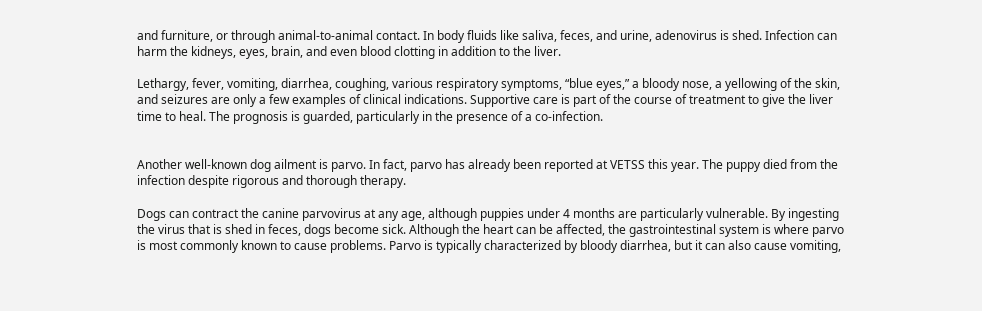and furniture, or through animal-to-animal contact. In body fluids like saliva, feces, and urine, adenovirus is shed. Infection can harm the kidneys, eyes, brain, and even blood clotting in addition to the liver.

Lethargy, fever, vomiting, diarrhea, coughing, various respiratory symptoms, “blue eyes,” a bloody nose, a yellowing of the skin, and seizures are only a few examples of clinical indications. Supportive care is part of the course of treatment to give the liver time to heal. The prognosis is guarded, particularly in the presence of a co-infection.


Another well-known dog ailment is parvo. In fact, parvo has already been reported at VETSS this year. The puppy died from the infection despite rigorous and thorough therapy.

Dogs can contract the canine parvovirus at any age, although puppies under 4 months are particularly vulnerable. By ingesting the virus that is shed in feces, dogs become sick. Although the heart can be affected, the gastrointestinal system is where parvo is most commonly known to cause problems. Parvo is typically characterized by bloody diarrhea, but it can also cause vomiting,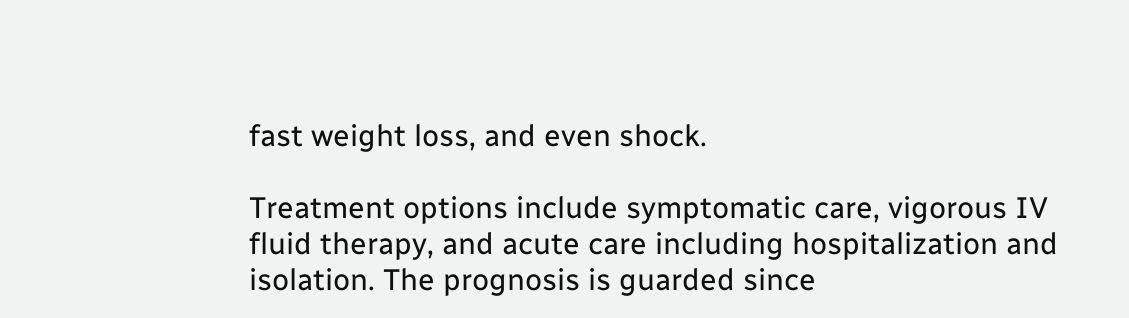fast weight loss, and even shock.

Treatment options include symptomatic care, vigorous IV fluid therapy, and acute care including hospitalization and isolation. The prognosis is guarded since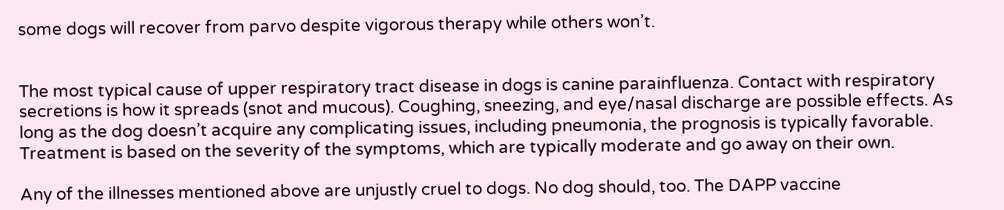some dogs will recover from parvo despite vigorous therapy while others won’t.


The most typical cause of upper respiratory tract disease in dogs is canine parainfluenza. Contact with respiratory secretions is how it spreads (snot and mucous). Coughing, sneezing, and eye/nasal discharge are possible effects. As long as the dog doesn’t acquire any complicating issues, including pneumonia, the prognosis is typically favorable. Treatment is based on the severity of the symptoms, which are typically moderate and go away on their own.

Any of the illnesses mentioned above are unjustly cruel to dogs. No dog should, too. The DAPP vaccine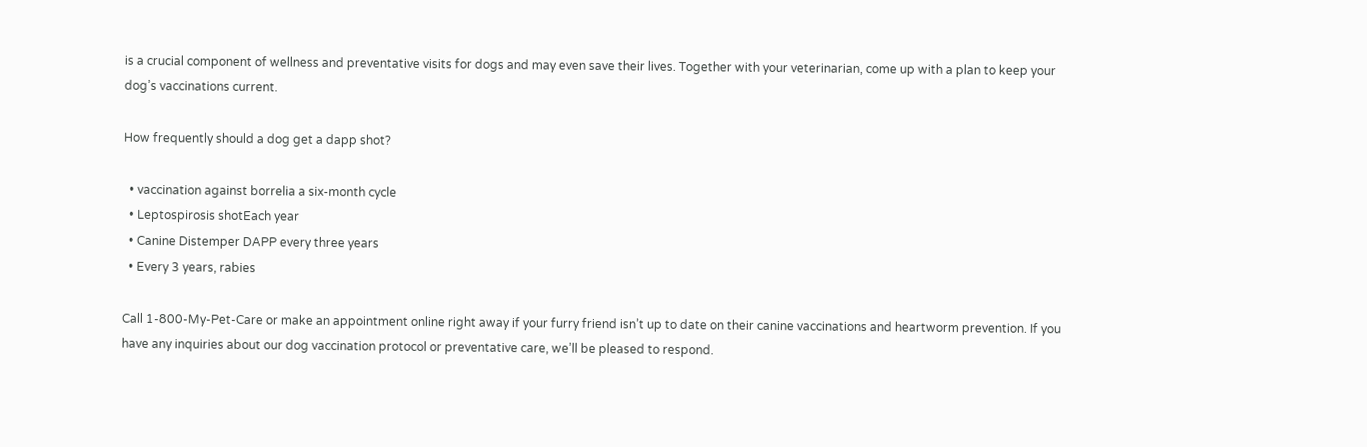is a crucial component of wellness and preventative visits for dogs and may even save their lives. Together with your veterinarian, come up with a plan to keep your dog’s vaccinations current.

How frequently should a dog get a dapp shot?

  • vaccination against borrelia a six-month cycle
  • Leptospirosis shotEach year
  • Canine Distemper DAPP every three years
  • Every 3 years, rabies

Call 1-800-My-Pet-Care or make an appointment online right away if your furry friend isn’t up to date on their canine vaccinations and heartworm prevention. If you have any inquiries about our dog vaccination protocol or preventative care, we’ll be pleased to respond.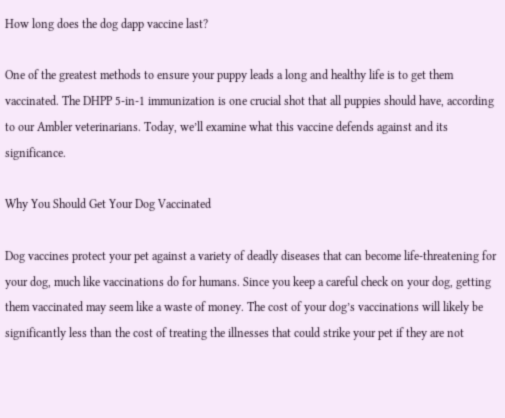How long does the dog dapp vaccine last?

One of the greatest methods to ensure your puppy leads a long and healthy life is to get them vaccinated. The DHPP 5-in-1 immunization is one crucial shot that all puppies should have, according to our Ambler veterinarians. Today, we’ll examine what this vaccine defends against and its significance.

Why You Should Get Your Dog Vaccinated

Dog vaccines protect your pet against a variety of deadly diseases that can become life-threatening for your dog, much like vaccinations do for humans. Since you keep a careful check on your dog, getting them vaccinated may seem like a waste of money. The cost of your dog’s vaccinations will likely be significantly less than the cost of treating the illnesses that could strike your pet if they are not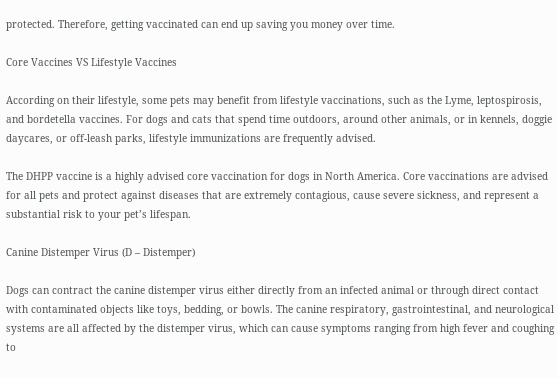protected. Therefore, getting vaccinated can end up saving you money over time.

Core Vaccines VS Lifestyle Vaccines

According on their lifestyle, some pets may benefit from lifestyle vaccinations, such as the Lyme, leptospirosis, and bordetella vaccines. For dogs and cats that spend time outdoors, around other animals, or in kennels, doggie daycares, or off-leash parks, lifestyle immunizations are frequently advised.

The DHPP vaccine is a highly advised core vaccination for dogs in North America. Core vaccinations are advised for all pets and protect against diseases that are extremely contagious, cause severe sickness, and represent a substantial risk to your pet’s lifespan.

Canine Distemper Virus (D – Distemper)

Dogs can contract the canine distemper virus either directly from an infected animal or through direct contact with contaminated objects like toys, bedding, or bowls. The canine respiratory, gastrointestinal, and neurological systems are all affected by the distemper virus, which can cause symptoms ranging from high fever and coughing to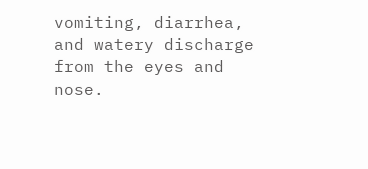vomiting, diarrhea, and watery discharge from the eyes and nose.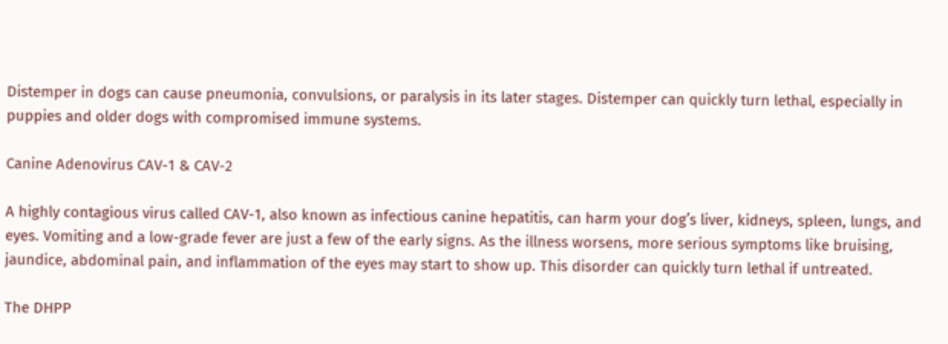Distemper in dogs can cause pneumonia, convulsions, or paralysis in its later stages. Distemper can quickly turn lethal, especially in puppies and older dogs with compromised immune systems.

Canine Adenovirus CAV-1 & CAV-2

A highly contagious virus called CAV-1, also known as infectious canine hepatitis, can harm your dog’s liver, kidneys, spleen, lungs, and eyes. Vomiting and a low-grade fever are just a few of the early signs. As the illness worsens, more serious symptoms like bruising, jaundice, abdominal pain, and inflammation of the eyes may start to show up. This disorder can quickly turn lethal if untreated.

The DHPP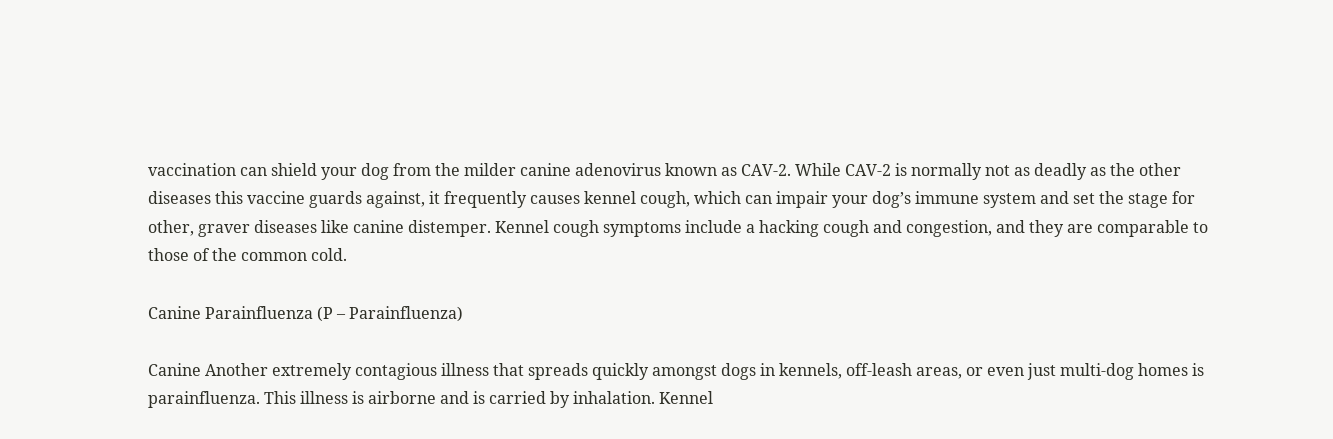vaccination can shield your dog from the milder canine adenovirus known as CAV-2. While CAV-2 is normally not as deadly as the other diseases this vaccine guards against, it frequently causes kennel cough, which can impair your dog’s immune system and set the stage for other, graver diseases like canine distemper. Kennel cough symptoms include a hacking cough and congestion, and they are comparable to those of the common cold.

Canine Parainfluenza (P – Parainfluenza)

Canine Another extremely contagious illness that spreads quickly amongst dogs in kennels, off-leash areas, or even just multi-dog homes is parainfluenza. This illness is airborne and is carried by inhalation. Kennel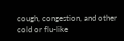cough, congestion, and other cold or flu-like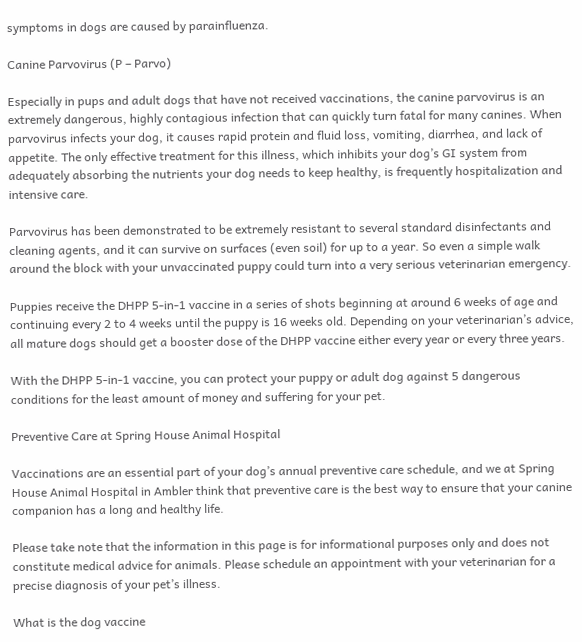symptoms in dogs are caused by parainfluenza.

Canine Parvovirus (P – Parvo)

Especially in pups and adult dogs that have not received vaccinations, the canine parvovirus is an extremely dangerous, highly contagious infection that can quickly turn fatal for many canines. When parvovirus infects your dog, it causes rapid protein and fluid loss, vomiting, diarrhea, and lack of appetite. The only effective treatment for this illness, which inhibits your dog’s GI system from adequately absorbing the nutrients your dog needs to keep healthy, is frequently hospitalization and intensive care.

Parvovirus has been demonstrated to be extremely resistant to several standard disinfectants and cleaning agents, and it can survive on surfaces (even soil) for up to a year. So even a simple walk around the block with your unvaccinated puppy could turn into a very serious veterinarian emergency.

Puppies receive the DHPP 5-in-1 vaccine in a series of shots beginning at around 6 weeks of age and continuing every 2 to 4 weeks until the puppy is 16 weeks old. Depending on your veterinarian’s advice, all mature dogs should get a booster dose of the DHPP vaccine either every year or every three years.

With the DHPP 5-in-1 vaccine, you can protect your puppy or adult dog against 5 dangerous conditions for the least amount of money and suffering for your pet.

Preventive Care at Spring House Animal Hospital

Vaccinations are an essential part of your dog’s annual preventive care schedule, and we at Spring House Animal Hospital in Ambler think that preventive care is the best way to ensure that your canine companion has a long and healthy life.

Please take note that the information in this page is for informational purposes only and does not constitute medical advice for animals. Please schedule an appointment with your veterinarian for a precise diagnosis of your pet’s illness.

What is the dog vaccine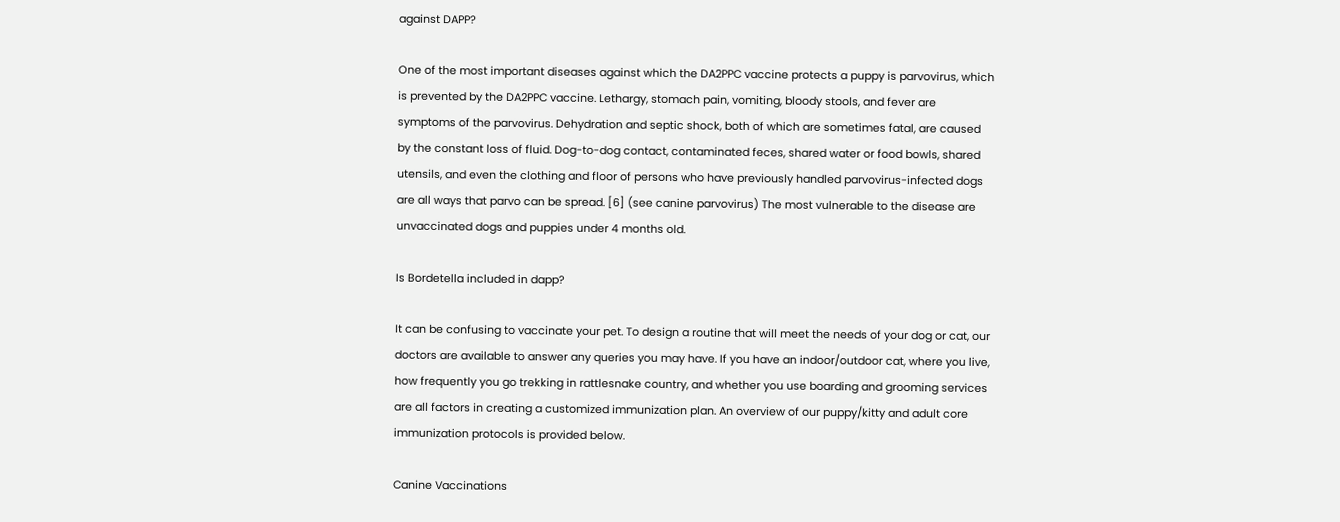against DAPP?

One of the most important diseases against which the DA2PPC vaccine protects a puppy is parvovirus, which is prevented by the DA2PPC vaccine. Lethargy, stomach pain, vomiting, bloody stools, and fever are symptoms of the parvovirus. Dehydration and septic shock, both of which are sometimes fatal, are caused by the constant loss of fluid. Dog-to-dog contact, contaminated feces, shared water or food bowls, shared utensils, and even the clothing and floor of persons who have previously handled parvovirus-infected dogs are all ways that parvo can be spread. [6] (see canine parvovirus) The most vulnerable to the disease are unvaccinated dogs and puppies under 4 months old.

Is Bordetella included in dapp?

It can be confusing to vaccinate your pet. To design a routine that will meet the needs of your dog or cat, our doctors are available to answer any queries you may have. If you have an indoor/outdoor cat, where you live, how frequently you go trekking in rattlesnake country, and whether you use boarding and grooming services are all factors in creating a customized immunization plan. An overview of our puppy/kitty and adult core immunization protocols is provided below.

Canine Vaccinations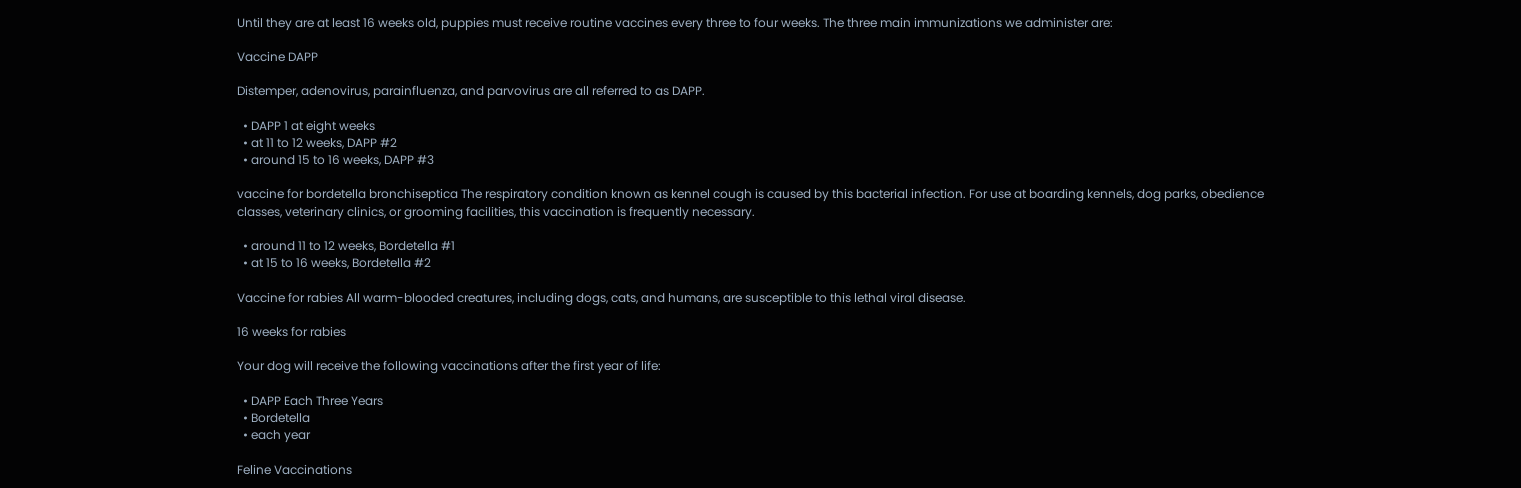Until they are at least 16 weeks old, puppies must receive routine vaccines every three to four weeks. The three main immunizations we administer are:

Vaccine DAPP

Distemper, adenovirus, parainfluenza, and parvovirus are all referred to as DAPP.

  • DAPP 1 at eight weeks
  • at 11 to 12 weeks, DAPP #2
  • around 15 to 16 weeks, DAPP #3

vaccine for bordetella bronchiseptica The respiratory condition known as kennel cough is caused by this bacterial infection. For use at boarding kennels, dog parks, obedience classes, veterinary clinics, or grooming facilities, this vaccination is frequently necessary.

  • around 11 to 12 weeks, Bordetella #1
  • at 15 to 16 weeks, Bordetella #2

Vaccine for rabies All warm-blooded creatures, including dogs, cats, and humans, are susceptible to this lethal viral disease.

16 weeks for rabies

Your dog will receive the following vaccinations after the first year of life:

  • DAPP Each Three Years
  • Bordetella
  • each year

Feline Vaccinations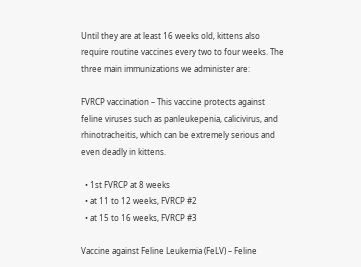Until they are at least 16 weeks old, kittens also require routine vaccines every two to four weeks. The three main immunizations we administer are:

FVRCP vaccination – This vaccine protects against feline viruses such as panleukepenia, calicivirus, and rhinotracheitis, which can be extremely serious and even deadly in kittens.

  • 1st FVRCP at 8 weeks
  • at 11 to 12 weeks, FVRCP #2
  • at 15 to 16 weeks, FVRCP #3

Vaccine against Feline Leukemia (FeLV) – Feline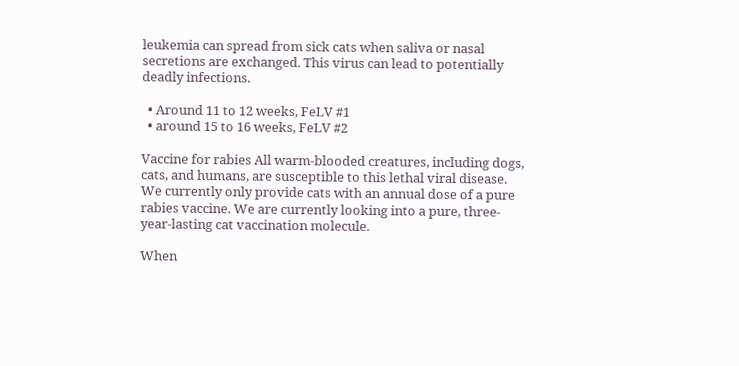leukemia can spread from sick cats when saliva or nasal secretions are exchanged. This virus can lead to potentially deadly infections.

  • Around 11 to 12 weeks, FeLV #1
  • around 15 to 16 weeks, FeLV #2

Vaccine for rabies All warm-blooded creatures, including dogs, cats, and humans, are susceptible to this lethal viral disease. We currently only provide cats with an annual dose of a pure rabies vaccine. We are currently looking into a pure, three-year-lasting cat vaccination molecule.

When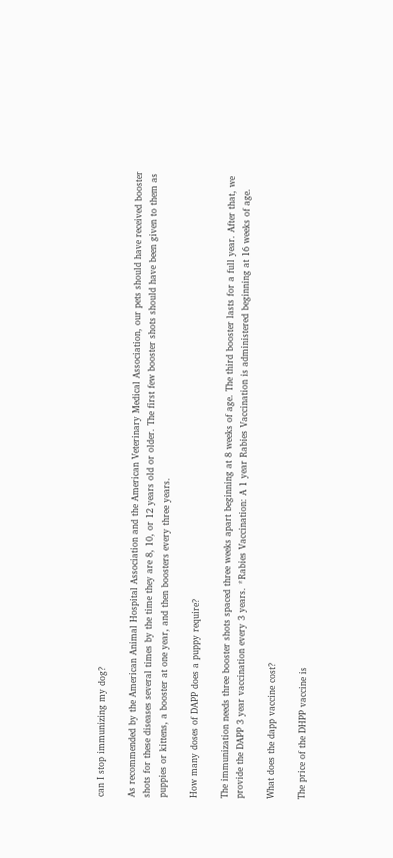can I stop immunizing my dog?

As recommended by the American Animal Hospital Association and the American Veterinary Medical Association, our pets should have received booster shots for these diseases several times by the time they are 8, 10, or 12 years old or older. The first few booster shots should have been given to them as puppies or kittens, a booster at one year, and then boosters every three years.

How many doses of DAPP does a puppy require?

The immunization needs three booster shots spaced three weeks apart beginning at 8 weeks of age. The third booster lasts for a full year. After that, we provide the DAPP 3 year vaccination every 3 years. *Rabies Vaccination: A 1 year Rabies Vaccination is administered beginning at 16 weeks of age.

What does the dapp vaccine cost?

The price of the DHPP vaccine is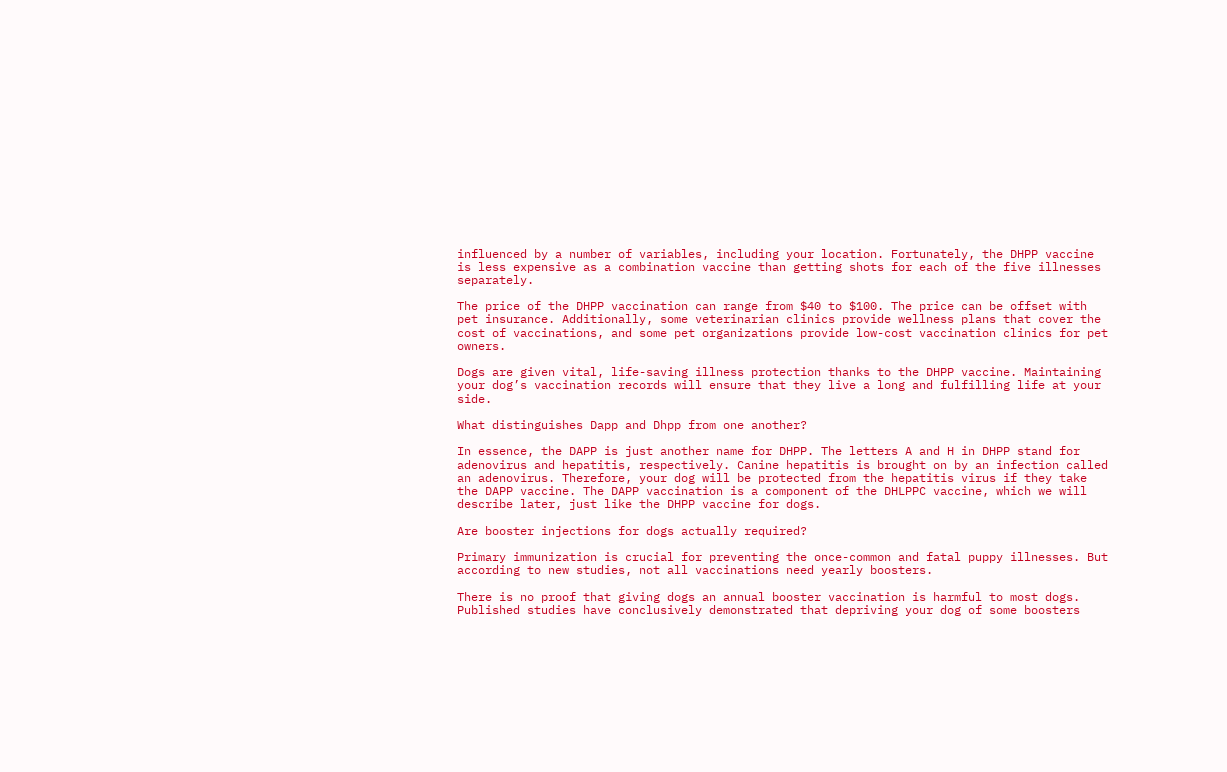influenced by a number of variables, including your location. Fortunately, the DHPP vaccine is less expensive as a combination vaccine than getting shots for each of the five illnesses separately.

The price of the DHPP vaccination can range from $40 to $100. The price can be offset with pet insurance. Additionally, some veterinarian clinics provide wellness plans that cover the cost of vaccinations, and some pet organizations provide low-cost vaccination clinics for pet owners.

Dogs are given vital, life-saving illness protection thanks to the DHPP vaccine. Maintaining your dog’s vaccination records will ensure that they live a long and fulfilling life at your side.

What distinguishes Dapp and Dhpp from one another?

In essence, the DAPP is just another name for DHPP. The letters A and H in DHPP stand for adenovirus and hepatitis, respectively. Canine hepatitis is brought on by an infection called an adenovirus. Therefore, your dog will be protected from the hepatitis virus if they take the DAPP vaccine. The DAPP vaccination is a component of the DHLPPC vaccine, which we will describe later, just like the DHPP vaccine for dogs.

Are booster injections for dogs actually required?

Primary immunization is crucial for preventing the once-common and fatal puppy illnesses. But according to new studies, not all vaccinations need yearly boosters.

There is no proof that giving dogs an annual booster vaccination is harmful to most dogs. Published studies have conclusively demonstrated that depriving your dog of some boosters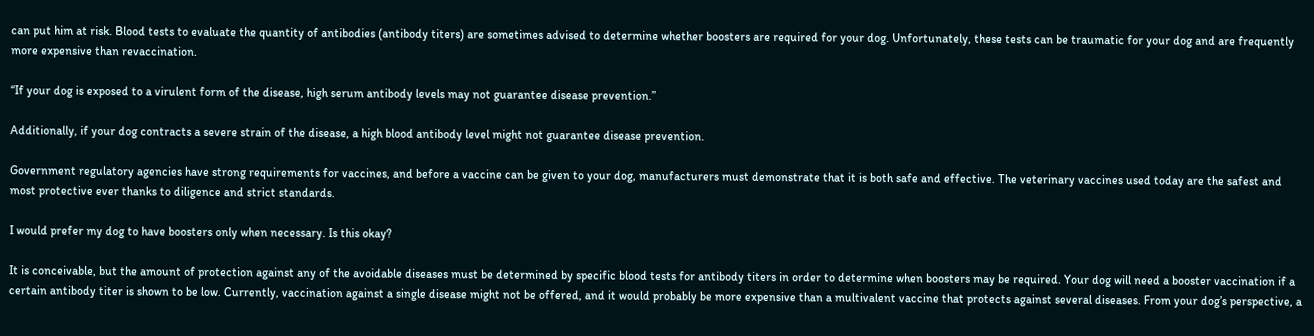can put him at risk. Blood tests to evaluate the quantity of antibodies (antibody titers) are sometimes advised to determine whether boosters are required for your dog. Unfortunately, these tests can be traumatic for your dog and are frequently more expensive than revaccination.

“If your dog is exposed to a virulent form of the disease, high serum antibody levels may not guarantee disease prevention.”

Additionally, if your dog contracts a severe strain of the disease, a high blood antibody level might not guarantee disease prevention.

Government regulatory agencies have strong requirements for vaccines, and before a vaccine can be given to your dog, manufacturers must demonstrate that it is both safe and effective. The veterinary vaccines used today are the safest and most protective ever thanks to diligence and strict standards.

I would prefer my dog to have boosters only when necessary. Is this okay?

It is conceivable, but the amount of protection against any of the avoidable diseases must be determined by specific blood tests for antibody titers in order to determine when boosters may be required. Your dog will need a booster vaccination if a certain antibody titer is shown to be low. Currently, vaccination against a single disease might not be offered, and it would probably be more expensive than a multivalent vaccine that protects against several diseases. From your dog’s perspective, a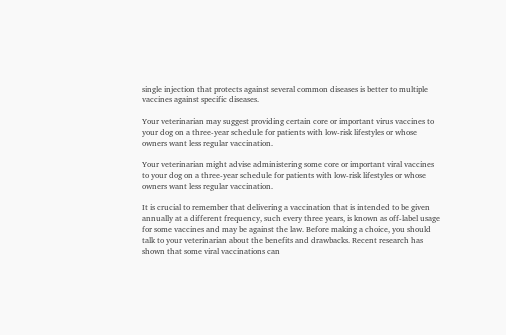single injection that protects against several common diseases is better to multiple vaccines against specific diseases.

Your veterinarian may suggest providing certain core or important virus vaccines to your dog on a three-year schedule for patients with low-risk lifestyles or whose owners want less regular vaccination.

Your veterinarian might advise administering some core or important viral vaccines to your dog on a three-year schedule for patients with low-risk lifestyles or whose owners want less regular vaccination.

It is crucial to remember that delivering a vaccination that is intended to be given annually at a different frequency, such every three years, is known as off-label usage for some vaccines and may be against the law. Before making a choice, you should talk to your veterinarian about the benefits and drawbacks. Recent research has shown that some viral vaccinations can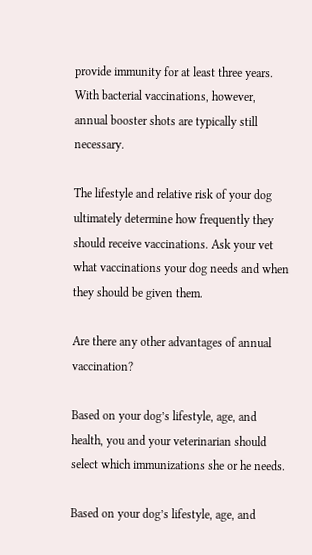provide immunity for at least three years. With bacterial vaccinations, however, annual booster shots are typically still necessary.

The lifestyle and relative risk of your dog ultimately determine how frequently they should receive vaccinations. Ask your vet what vaccinations your dog needs and when they should be given them.

Are there any other advantages of annual vaccination?

Based on your dog’s lifestyle, age, and health, you and your veterinarian should select which immunizations she or he needs.

Based on your dog’s lifestyle, age, and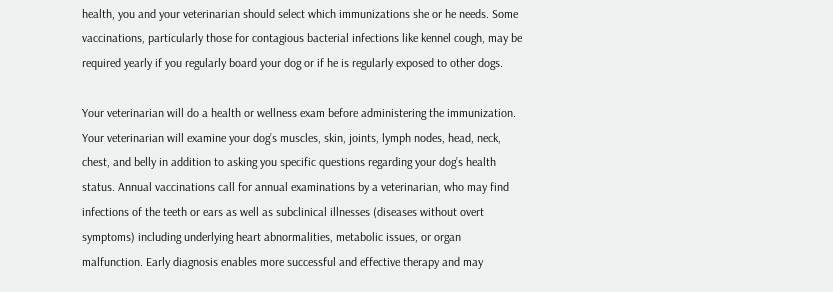health, you and your veterinarian should select which immunizations she or he needs. Some vaccinations, particularly those for contagious bacterial infections like kennel cough, may be required yearly if you regularly board your dog or if he is regularly exposed to other dogs.

Your veterinarian will do a health or wellness exam before administering the immunization. Your veterinarian will examine your dog’s muscles, skin, joints, lymph nodes, head, neck, chest, and belly in addition to asking you specific questions regarding your dog’s health status. Annual vaccinations call for annual examinations by a veterinarian, who may find infections of the teeth or ears as well as subclinical illnesses (diseases without overt symptoms) including underlying heart abnormalities, metabolic issues, or organ malfunction. Early diagnosis enables more successful and effective therapy and may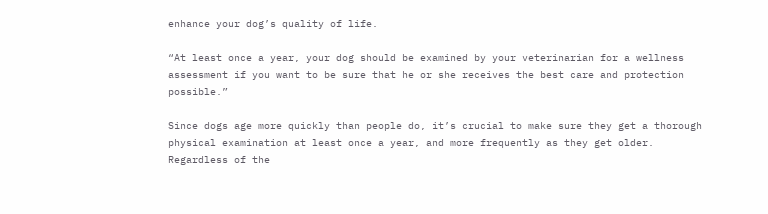enhance your dog’s quality of life.

“At least once a year, your dog should be examined by your veterinarian for a wellness assessment if you want to be sure that he or she receives the best care and protection possible.”

Since dogs age more quickly than people do, it’s crucial to make sure they get a thorough physical examination at least once a year, and more frequently as they get older. Regardless of the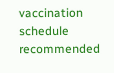vaccination schedule recommended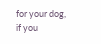for your dog, if you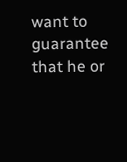want to guarantee that he or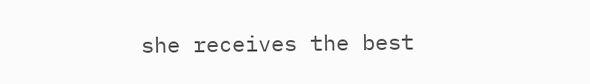she receives the best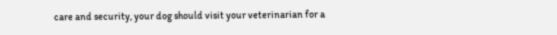care and security, your dog should visit your veterinarian for a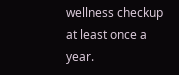wellness checkup at least once a year.